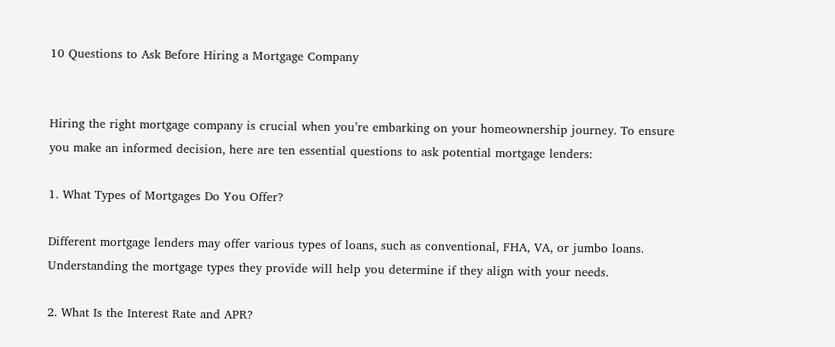10 Questions to Ask Before Hiring a Mortgage Company


Hiring the right mortgage company is crucial when you’re embarking on your homeownership journey. To ensure you make an informed decision, here are ten essential questions to ask potential mortgage lenders:

1. What Types of Mortgages Do You Offer?

Different mortgage lenders may offer various types of loans, such as conventional, FHA, VA, or jumbo loans. Understanding the mortgage types they provide will help you determine if they align with your needs.

2. What Is the Interest Rate and APR?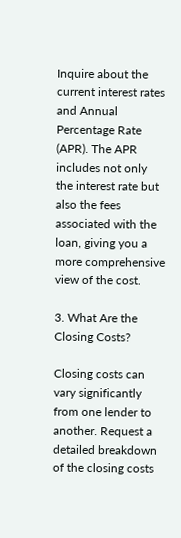Inquire about the current interest rates and Annual Percentage Rate (APR). The APR includes not only the interest rate but also the fees associated with the loan, giving you a more comprehensive view of the cost.

3. What Are the Closing Costs?

Closing costs can vary significantly from one lender to another. Request a detailed breakdown of the closing costs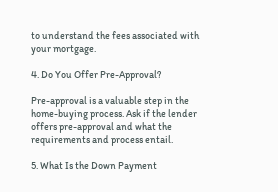to understand the fees associated with your mortgage.

4. Do You Offer Pre-Approval?

Pre-approval is a valuable step in the home-buying process. Ask if the lender offers pre-approval and what the requirements and process entail.

5. What Is the Down Payment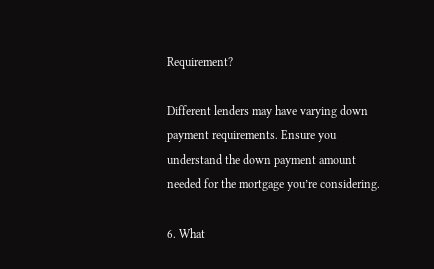Requirement?

Different lenders may have varying down payment requirements. Ensure you understand the down payment amount needed for the mortgage you’re considering.

6. What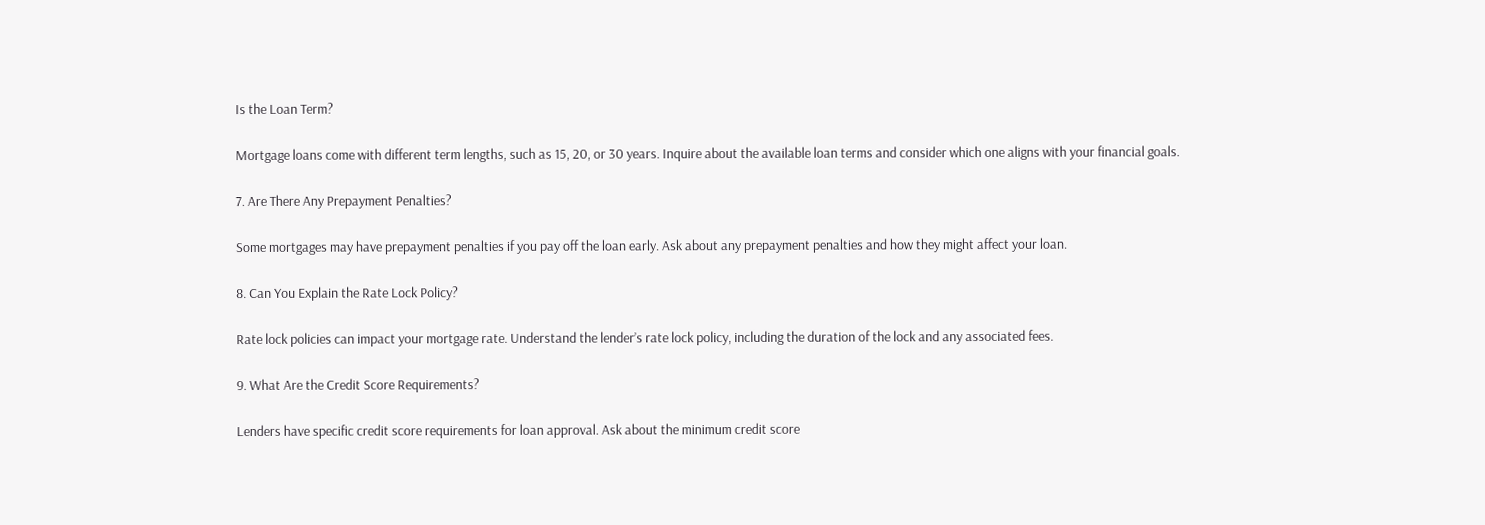Is the Loan Term?

Mortgage loans come with different term lengths, such as 15, 20, or 30 years. Inquire about the available loan terms and consider which one aligns with your financial goals.

7. Are There Any Prepayment Penalties?

Some mortgages may have prepayment penalties if you pay off the loan early. Ask about any prepayment penalties and how they might affect your loan.

8. Can You Explain the Rate Lock Policy?

Rate lock policies can impact your mortgage rate. Understand the lender’s rate lock policy, including the duration of the lock and any associated fees.

9. What Are the Credit Score Requirements?

Lenders have specific credit score requirements for loan approval. Ask about the minimum credit score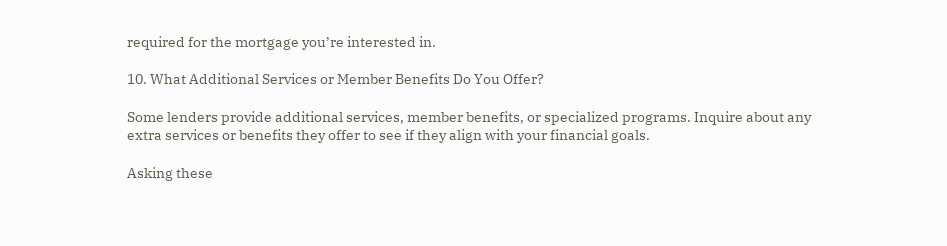required for the mortgage you’re interested in.

10. What Additional Services or Member Benefits Do You Offer?

Some lenders provide additional services, member benefits, or specialized programs. Inquire about any extra services or benefits they offer to see if they align with your financial goals.

Asking these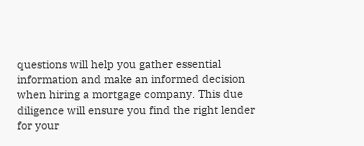questions will help you gather essential information and make an informed decision when hiring a mortgage company. This due diligence will ensure you find the right lender for your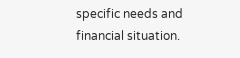specific needs and financial situation.